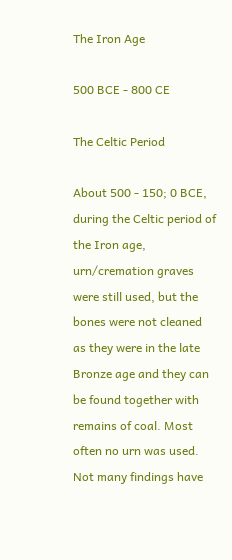The Iron Age

500 BCE - 800 CE

The Celtic Period

About 500 - 150; 0 BCE, during the Celtic period of the Iron age, urn/cremation graves were still used, but the bones were not cleaned as they were in the late Bronze age and they can be found together with remains of coal. Most often no urn was used. Not many findings have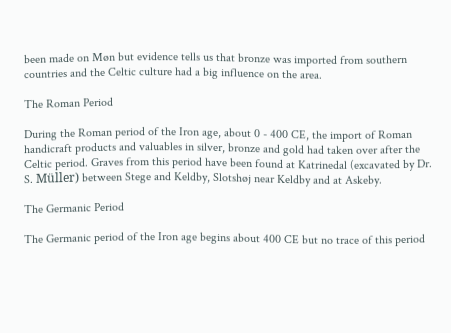been made on Møn but evidence tells us that bronze was imported from southern countries and the Celtic culture had a big influence on the area.

The Roman Period

During the Roman period of the Iron age, about 0 - 400 CE, the import of Roman handicraft products and valuables in silver, bronze and gold had taken over after the Celtic period. Graves from this period have been found at Katrinedal (excavated by Dr. S. Müller) between Stege and Keldby, Slotshøj near Keldby and at Askeby.

The Germanic Period

The Germanic period of the Iron age begins about 400 CE but no trace of this period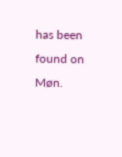has been found on Møn.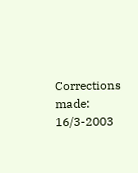Corrections made: 16/3-2003